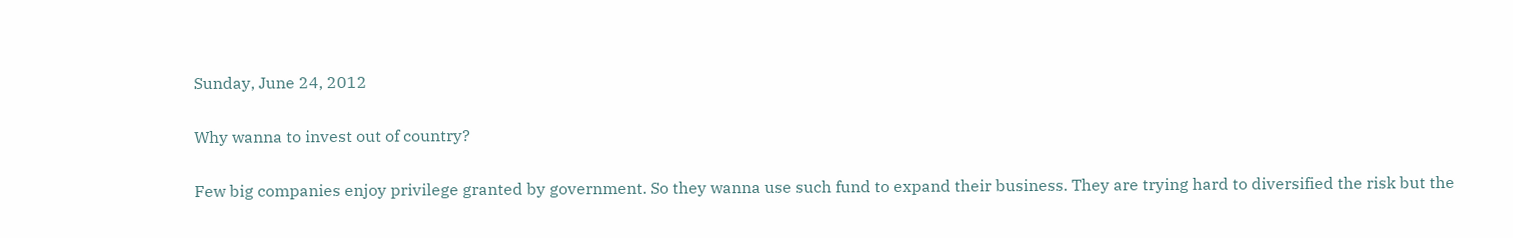Sunday, June 24, 2012

Why wanna to invest out of country?

Few big companies enjoy privilege granted by government. So they wanna use such fund to expand their business. They are trying hard to diversified the risk but the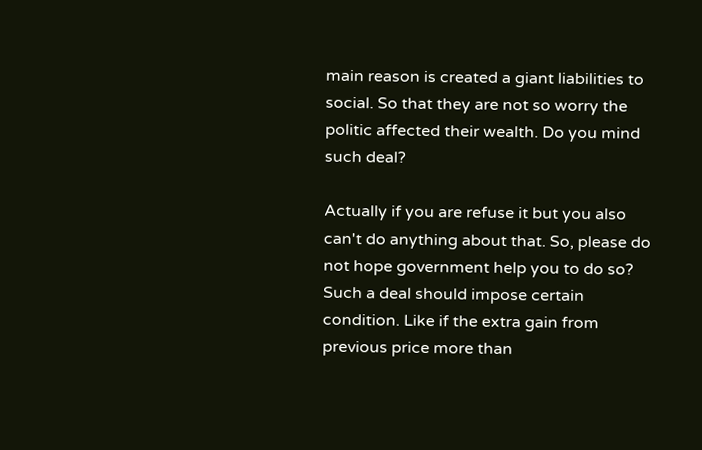main reason is created a giant liabilities to social. So that they are not so worry the politic affected their wealth. Do you mind such deal?

Actually if you are refuse it but you also can't do anything about that. So, please do not hope government help you to do so? Such a deal should impose certain condition. Like if the extra gain from previous price more than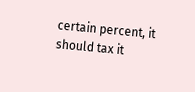certain percent, it should tax it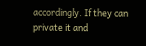accordingly. If they can private it and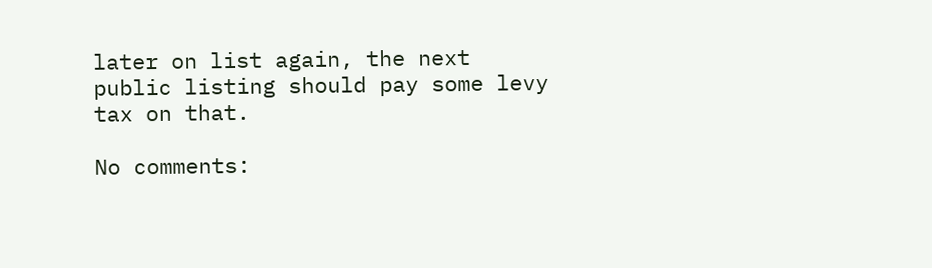later on list again, the next public listing should pay some levy tax on that.

No comments: